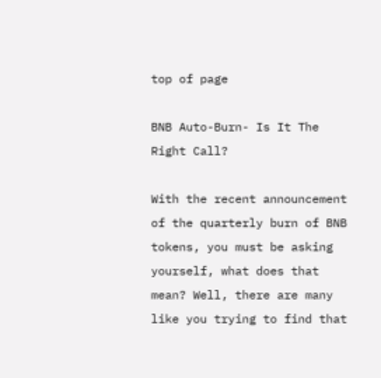top of page

BNB Auto-Burn- Is It The Right Call?

With the recent announcement of the quarterly burn of BNB tokens, you must be asking yourself, what does that mean? Well, there are many like you trying to find that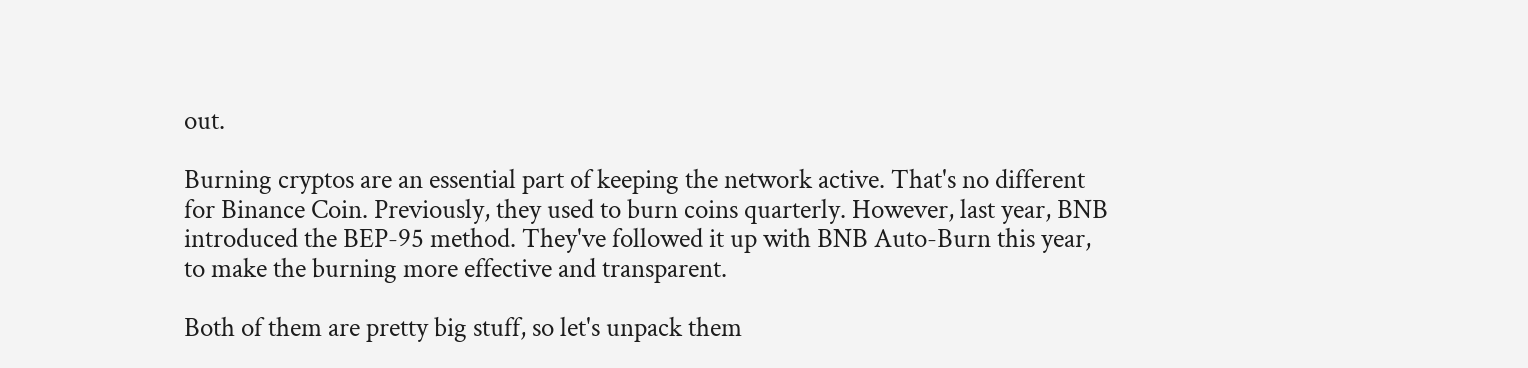out.

Burning cryptos are an essential part of keeping the network active. That's no different for Binance Coin. Previously, they used to burn coins quarterly. However, last year, BNB introduced the BEP-95 method. They've followed it up with BNB Auto-Burn this year, to make the burning more effective and transparent.

Both of them are pretty big stuff, so let's unpack them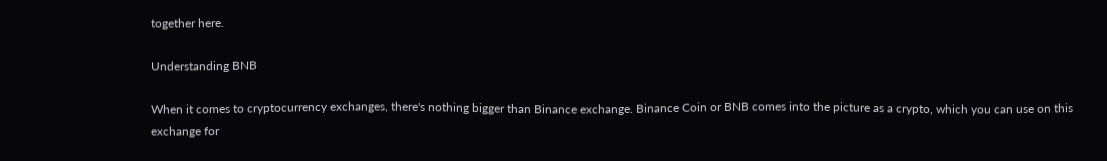together here.

Understanding BNB

When it comes to cryptocurrency exchanges, there's nothing bigger than Binance exchange. Binance Coin or BNB comes into the picture as a crypto, which you can use on this exchange for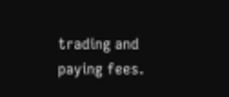trading and paying fees.